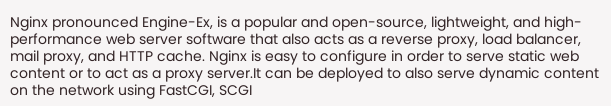Nginx pronounced Engine-Ex, is a popular and open-source, lightweight, and high-performance web server software that also acts as a reverse proxy, load balancer, mail proxy, and HTTP cache. Nginx is easy to configure in order to serve static web content or to act as a proxy server.It can be deployed to also serve dynamic content on the network using FastCGI, SCGI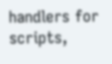handlers for scripts,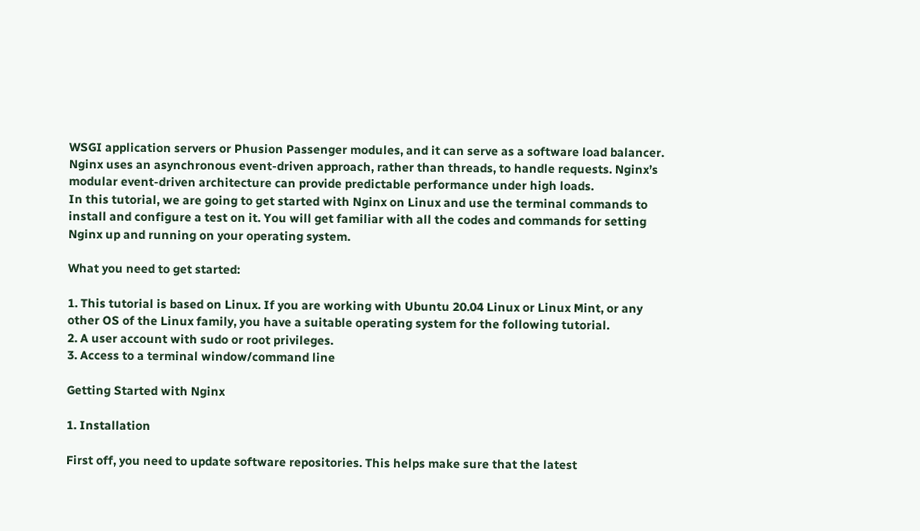WSGI application servers or Phusion Passenger modules, and it can serve as a software load balancer. Nginx uses an asynchronous event-driven approach, rather than threads, to handle requests. Nginx’s modular event-driven architecture can provide predictable performance under high loads.
In this tutorial, we are going to get started with Nginx on Linux and use the terminal commands to install and configure a test on it. You will get familiar with all the codes and commands for setting Nginx up and running on your operating system.

What you need to get started:

1. This tutorial is based on Linux. If you are working with Ubuntu 20.04 Linux or Linux Mint, or any other OS of the Linux family, you have a suitable operating system for the following tutorial.
2. A user account with sudo or root privileges.
3. Access to a terminal window/command line

Getting Started with Nginx

1. Installation

First off, you need to update software repositories. This helps make sure that the latest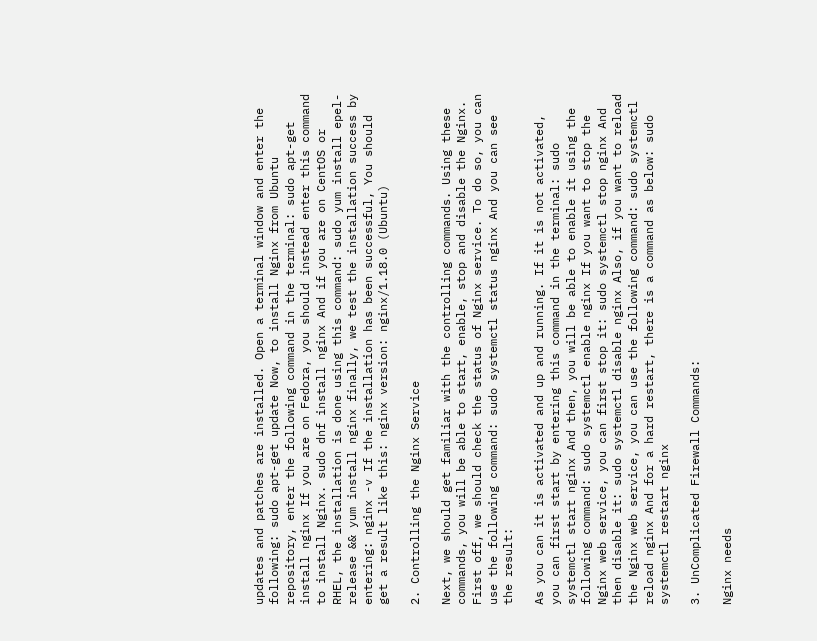updates and patches are installed. Open a terminal window and enter the following: sudo apt-get update Now, to install Nginx from Ubuntu repository, enter the following command in the terminal: sudo apt-get install nginx If you are on Fedora, you should instead enter this command to install Nginx. sudo dnf install nginx And if you are on CentOS or RHEL, the installation is done using this command: sudo yum install epel-release && yum install nginx finally, we test the installation success by entering: nginx -v If the installation has been successful, You should get a result like this: nginx version: nginx/1.18.0 (Ubuntu)

2. Controlling the Nginx Service

Next, we should get familiar with the controlling commands. Using these commands, you will be able to start, enable, stop and disable the Nginx. First off, we should check the status of Nginx service. To do so, you can use the following command: sudo systemctl status nginx And you can see the result:

As you can it is activated and up and running. If it is not activated, you can first start by entering this command in the terminal: sudo systemctl start nginx And then, you will be able to enable it using the following command: sudo systemctl enable nginx If you want to stop the Nginx web service, you can first stop it: sudo systemctl stop nginx And then disable it: sudo systemctl disable nginx Also, if you want to reload the Nginx web service, you can use the following command: sudo systemctl reload nginx And for a hard restart, there is a command as below: sudo systemctl restart nginx

3. UnComplicated Firewall Commands:

Nginx needs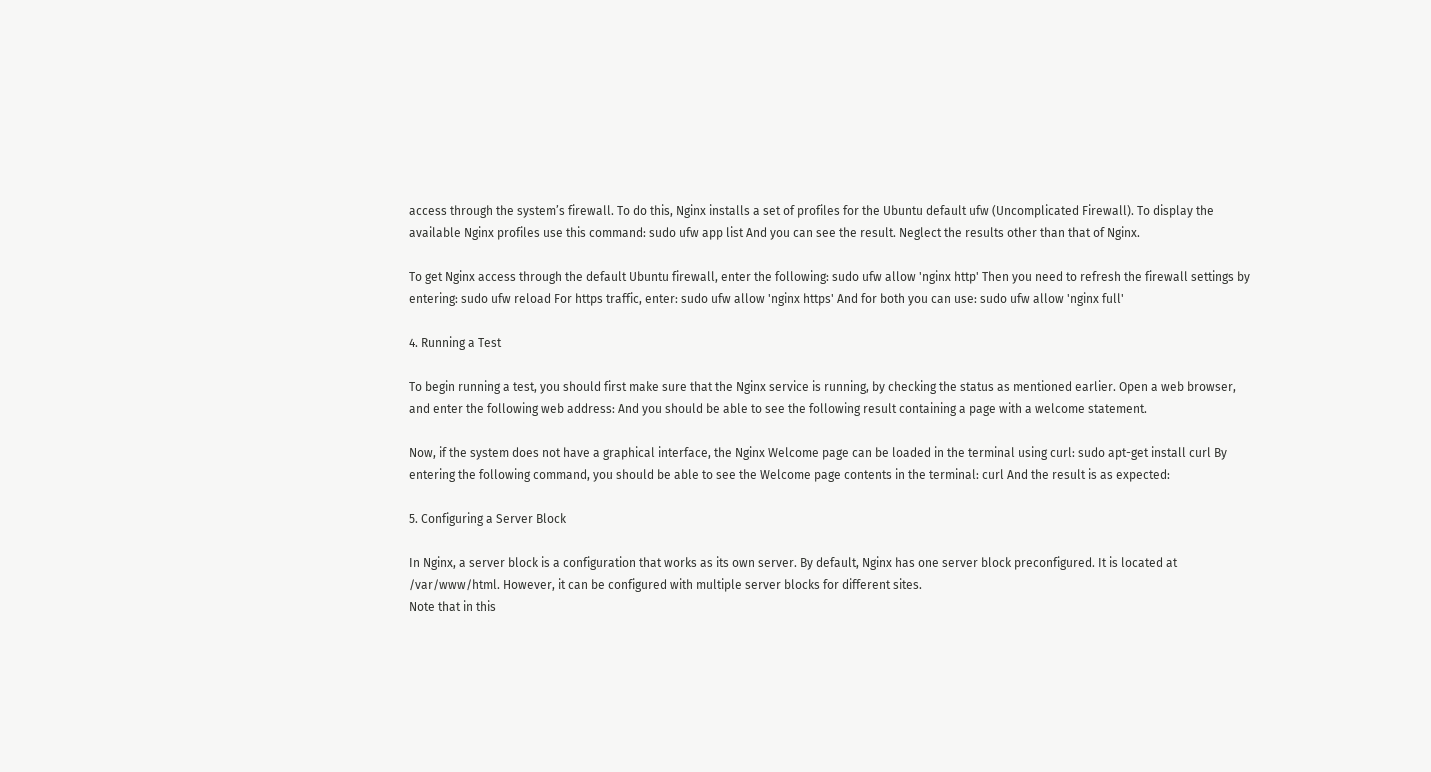access through the system’s firewall. To do this, Nginx installs a set of profiles for the Ubuntu default ufw (Uncomplicated Firewall). To display the available Nginx profiles use this command: sudo ufw app list And you can see the result. Neglect the results other than that of Nginx.

To get Nginx access through the default Ubuntu firewall, enter the following: sudo ufw allow 'nginx http' Then you need to refresh the firewall settings by entering: sudo ufw reload For https traffic, enter: sudo ufw allow 'nginx https' And for both you can use: sudo ufw allow 'nginx full'

4. Running a Test

To begin running a test, you should first make sure that the Nginx service is running, by checking the status as mentioned earlier. Open a web browser, and enter the following web address: And you should be able to see the following result containing a page with a welcome statement.

Now, if the system does not have a graphical interface, the Nginx Welcome page can be loaded in the terminal using curl: sudo apt-get install curl By entering the following command, you should be able to see the Welcome page contents in the terminal: curl And the result is as expected:

5. Configuring a Server Block

In Nginx, a server block is a configuration that works as its own server. By default, Nginx has one server block preconfigured. It is located at /var/www/html. However, it can be configured with multiple server blocks for different sites.
Note that in this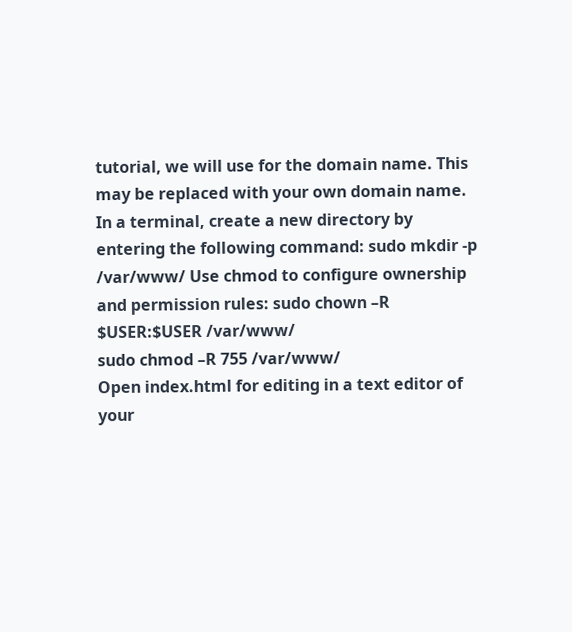tutorial, we will use for the domain name. This may be replaced with your own domain name.
In a terminal, create a new directory by entering the following command: sudo mkdir -p /var/www/ Use chmod to configure ownership and permission rules: sudo chown –R $USER:$USER /var/www/
sudo chmod –R 755 /var/www/
Open index.html for editing in a text editor of your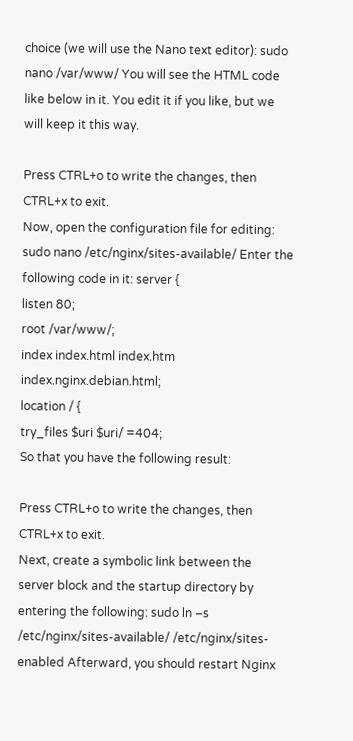choice (we will use the Nano text editor): sudo nano /var/www/ You will see the HTML code like below in it. You edit it if you like, but we will keep it this way.

Press CTRL+o to write the changes, then CTRL+x to exit.
Now, open the configuration file for editing: sudo nano /etc/nginx/sites-available/ Enter the following code in it: server {
listen 80;
root /var/www/;
index index.html index.htm index.nginx.debian.html;
location / {
try_files $uri $uri/ =404;
So that you have the following result:

Press CTRL+o to write the changes, then CTRL+x to exit.
Next, create a symbolic link between the server block and the startup directory by entering the following: sudo ln –s /etc/nginx/sites-available/ /etc/nginx/sites-enabled Afterward, you should restart Nginx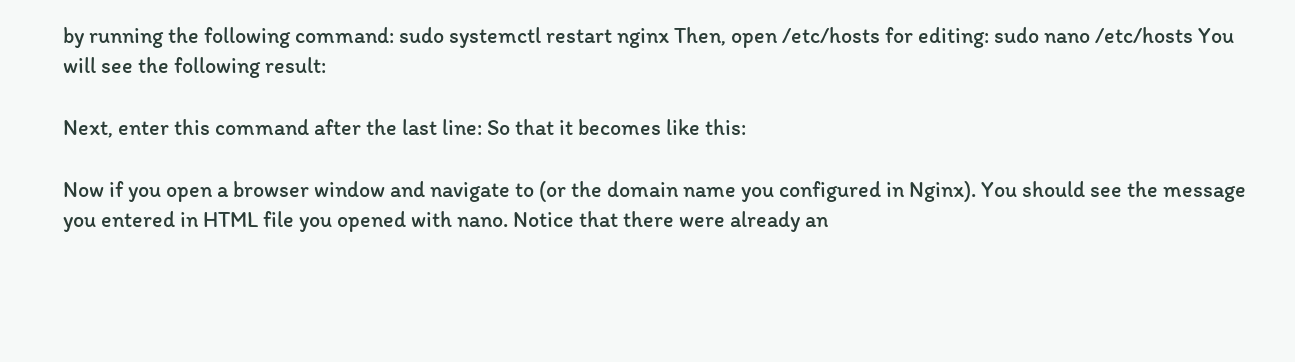by running the following command: sudo systemctl restart nginx Then, open /etc/hosts for editing: sudo nano /etc/hosts You will see the following result:

Next, enter this command after the last line: So that it becomes like this:

Now if you open a browser window and navigate to (or the domain name you configured in Nginx). You should see the message you entered in HTML file you opened with nano. Notice that there were already an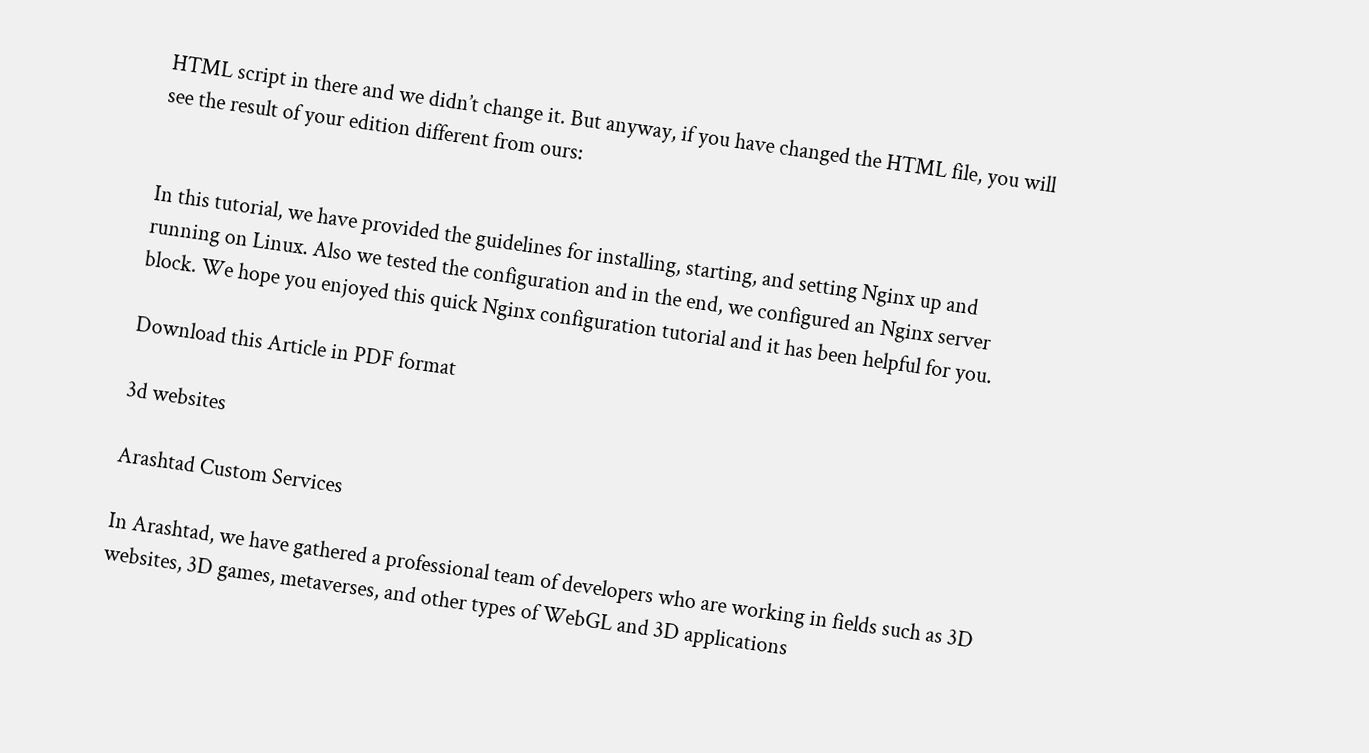HTML script in there and we didn’t change it. But anyway, if you have changed the HTML file, you will see the result of your edition different from ours:


In this tutorial, we have provided the guidelines for installing, starting, and setting Nginx up and running on Linux. Also we tested the configuration and in the end, we configured an Nginx server block. We hope you enjoyed this quick Nginx configuration tutorial and it has been helpful for you.

Download this Article in PDF format

3d websites

Arashtad Custom Services

In Arashtad, we have gathered a professional team of developers who are working in fields such as 3D websites, 3D games, metaverses, and other types of WebGL and 3D applications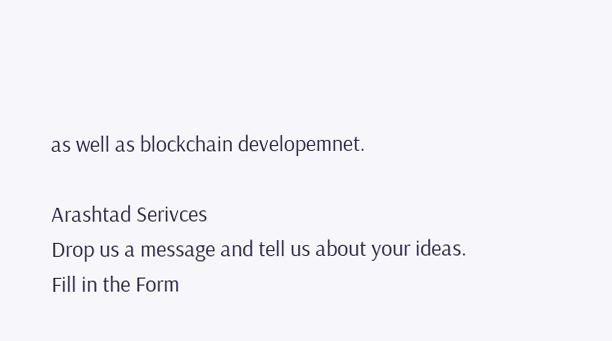as well as blockchain developemnet.

Arashtad Serivces
Drop us a message and tell us about your ideas.
Fill in the Form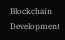Blockchain Development